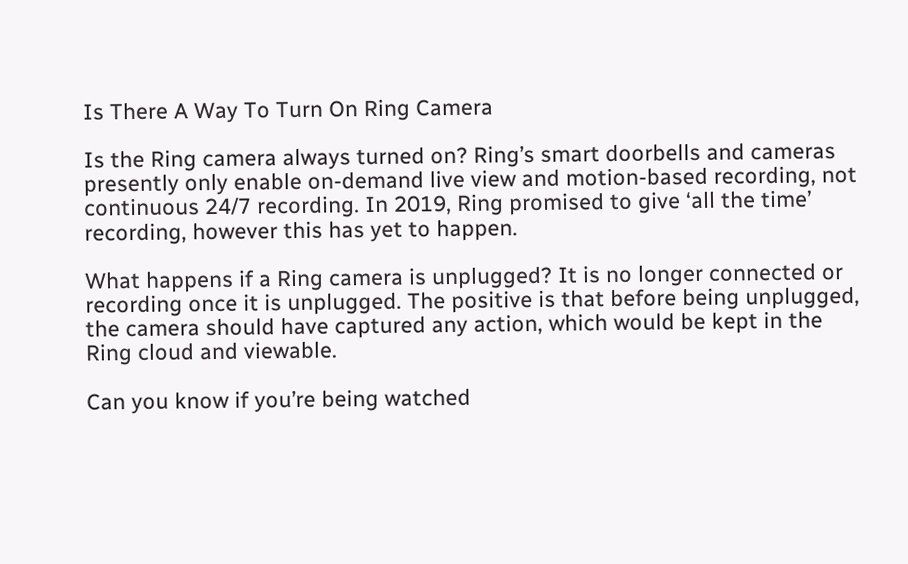Is There A Way To Turn On Ring Camera

Is the Ring camera always turned on? Ring’s smart doorbells and cameras presently only enable on-demand live view and motion-based recording, not continuous 24/7 recording. In 2019, Ring promised to give ‘all the time’ recording, however this has yet to happen.

What happens if a Ring camera is unplugged? It is no longer connected or recording once it is unplugged. The positive is that before being unplugged, the camera should have captured any action, which would be kept in the Ring cloud and viewable.

Can you know if you’re being watched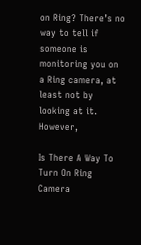on Ring? There’s no way to tell if someone is monitoring you on a Ring camera, at least not by looking at it. However,

Is There A Way To Turn On Ring Camera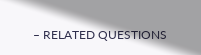– RELATED QUESTIONS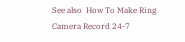See also  How To Make Ring Camera Record 24-7